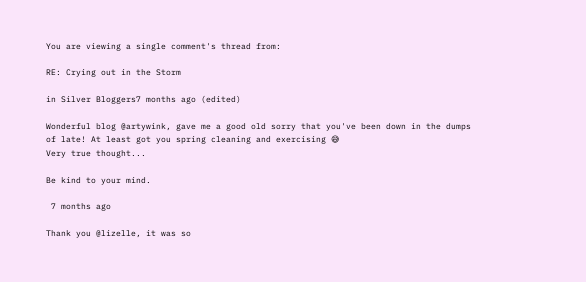You are viewing a single comment's thread from:

RE: Crying out in the Storm

in Silver Bloggers7 months ago (edited)

Wonderful blog @artywink, gave me a good old sorry that you've been down in the dumps of late! At least got you spring cleaning and exercising 😅
Very true thought...

Be kind to your mind.

 7 months ago

Thank you @lizelle, it was so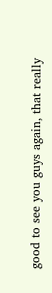good to see you guys again, that really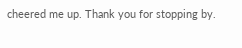cheered me up. Thank you for stopping by.